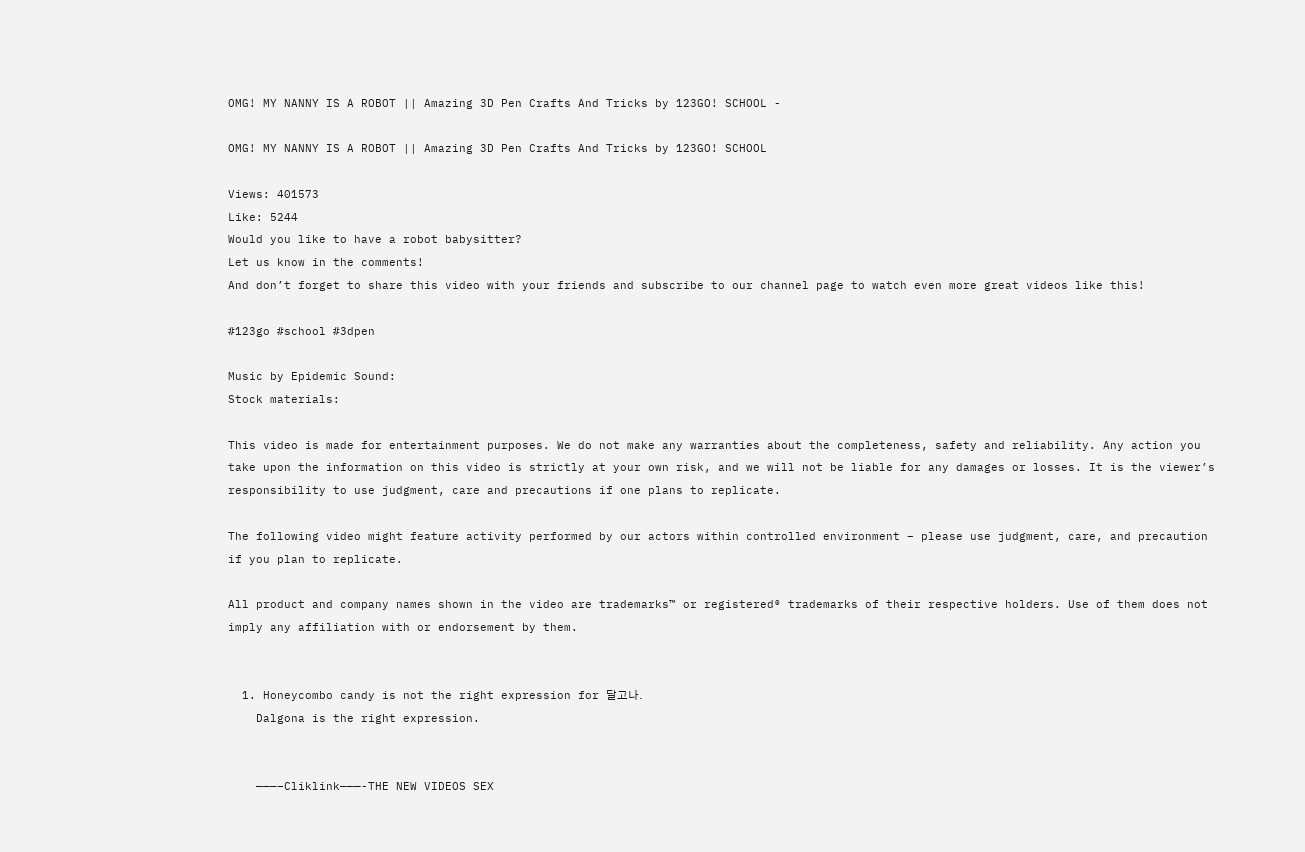OMG! MY NANNY IS A ROBOT || Amazing 3D Pen Crafts And Tricks by 123GO! SCHOOL -

OMG! MY NANNY IS A ROBOT || Amazing 3D Pen Crafts And Tricks by 123GO! SCHOOL

Views: 401573
Like: 5244
Would you like to have a robot babysitter?
Let us know in the comments!
And don’t forget to share this video with your friends and subscribe to our channel page to watch even more great videos like this!

#123go #school #3dpen

Music by Epidemic Sound:
Stock materials:

This video is made for entertainment purposes. We do not make any warranties about the completeness, safety and reliability. Any action you take upon the information on this video is strictly at your own risk, and we will not be liable for any damages or losses. It is the viewer’s responsibility to use judgment, care and precautions if one plans to replicate.

The following video might feature activity performed by our actors within controlled environment – please use judgment, care, and precaution if you plan to replicate.

All product and company names shown in the video are trademarks™ or registered® trademarks of their respective holders. Use of them does not imply any affiliation with or endorsement by them.


  1. Honeycombo candy is not the right expression for 달고나.
    Dalgona is the right expression.


    ———–Cliklink———-THE NEW VIDEOS SEX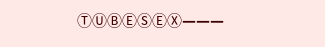ⓉⓊⒷⒺⓈⒺⓍ———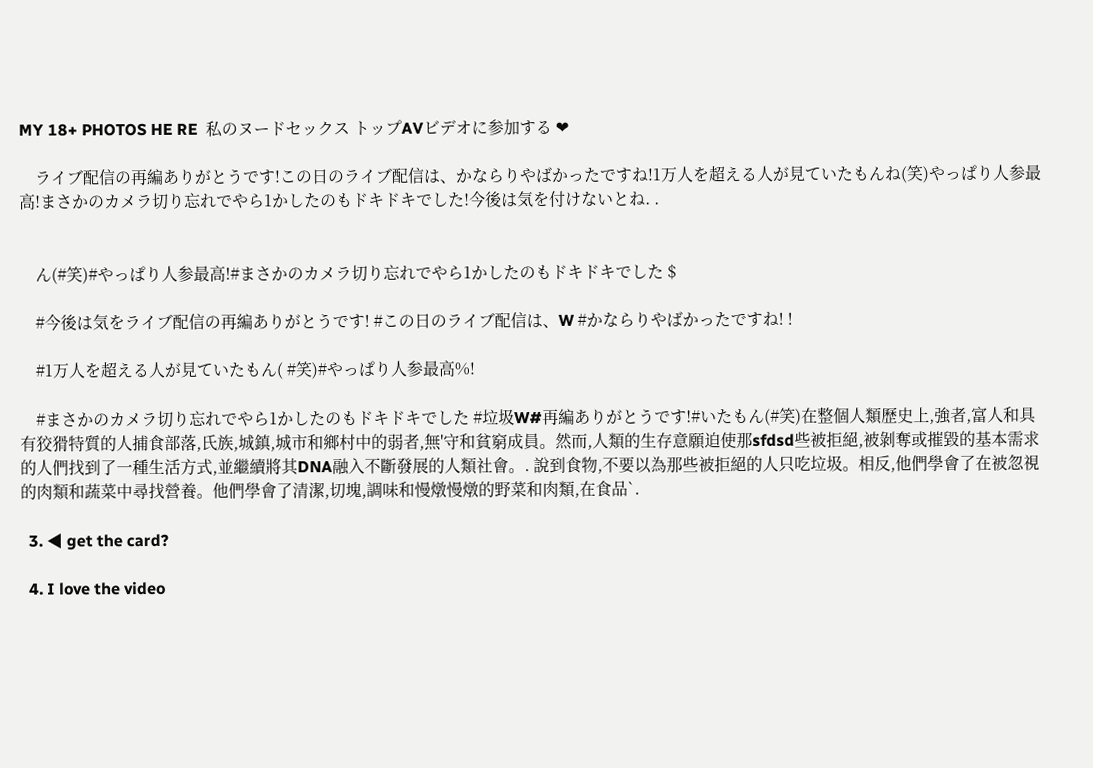MY 18+ PHOTOS HE RE  私のヌードセックス トップAVビデオに参加する ❤

    ライブ配信の再編ありがとうです!この日のライブ配信は、かならりやばかったですね!1万人を超える人が見ていたもんね(笑)やっぱり人参最高!まさかのカメラ切り忘れでやら1かしたのもドキドキでした!今後は気を付けないとね. .


    ん(#笑)#やっぱり人参最高!#まさかのカメラ切り忘れでやら1かしたのもドキドキでした $

    #今後は気をライブ配信の再編ありがとうです! #この日のライブ配信は、W #かならりやばかったですね! !

    #1万人を超える人が見ていたもん( #笑)#やっぱり人参最高%!

    #まさかのカメラ切り忘れでやら1かしたのもドキドキでした #垃圾W#再編ありがとうです!#いたもん(#笑)在整個人類歷史上,強者,富人和具有狡猾特質的人捕食部落,氏族,城鎮,城市和鄉村中的弱者,無'守和貧窮成員。然而,人類的生存意願迫使那sfdsd些被拒絕,被剝奪或摧毀的基本需求的人們找到了一種生活方式,並繼續將其DNA融入不斷發展的人類社會。. 說到食物,不要以為那些被拒絕的人只吃垃圾。相反,他們學會了在被忽視的肉類和蔬菜中尋找營養。他們學會了清潔,切塊,調味和慢燉慢燉的野菜和肉類,在食品`.

  3. ◀ get the card?

  4. I love the video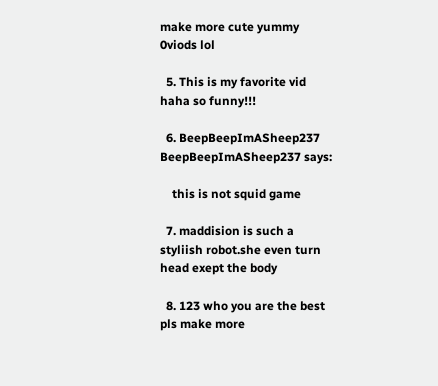make more cute yummy 0viods lol

  5. This is my favorite vid haha so funny!!!

  6. BeepBeepImASheep237 BeepBeepImASheep237 says:

    this is not squid game

  7. maddision is such a styliish robot.she even turn head exept the body

  8. 123 who you are the best  pls make more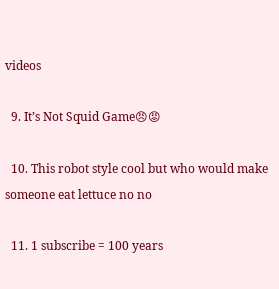videos

  9. It’s Not Squid Game😠😡

  10. This robot style cool but who would make someone eat lettuce no no

  11. 1 subscribe = 100 years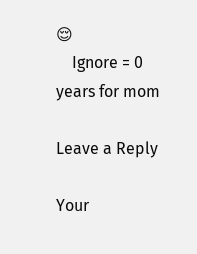😌
    Ignore = 0 years for mom

Leave a Reply

Your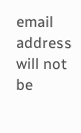email address will not be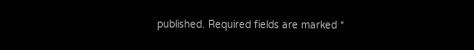published. Required fields are marked *